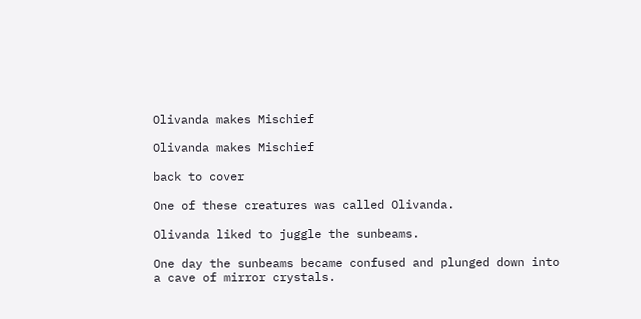Olivanda makes Mischief

Olivanda makes Mischief

back to cover

One of these creatures was called Olivanda.

Olivanda liked to juggle the sunbeams.

One day the sunbeams became confused and plunged down into a cave of mirror crystals.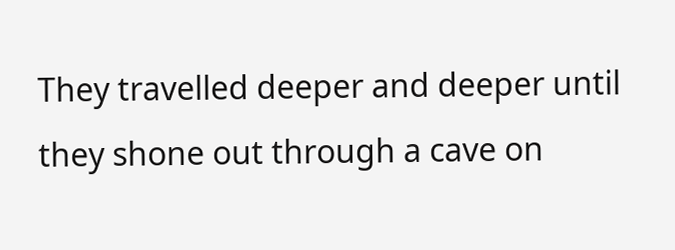They travelled deeper and deeper until they shone out through a cave on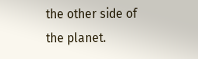the other side of the planet.